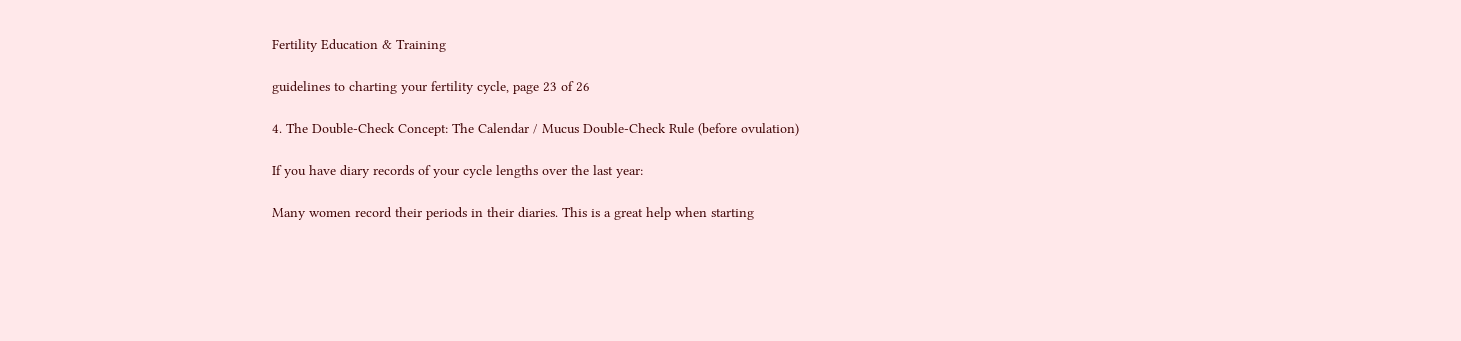Fertility Education & Training

guidelines to charting your fertility cycle, page 23 of 26

4. The Double-Check Concept: The Calendar / Mucus Double-Check Rule (before ovulation)

If you have diary records of your cycle lengths over the last year:

Many women record their periods in their diaries. This is a great help when starting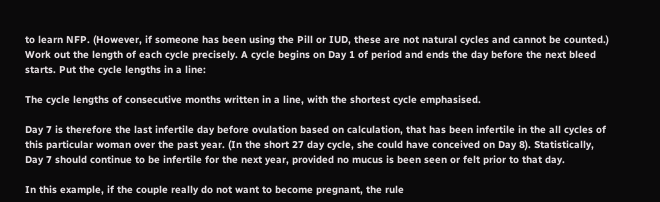to learn NFP. (However, if someone has been using the Pill or IUD, these are not natural cycles and cannot be counted.) Work out the length of each cycle precisely. A cycle begins on Day 1 of period and ends the day before the next bleed starts. Put the cycle lengths in a line:

The cycle lengths of consecutive months written in a line, with the shortest cycle emphasised.

Day 7 is therefore the last infertile day before ovulation based on calculation, that has been infertile in the all cycles of this particular woman over the past year. (In the short 27 day cycle, she could have conceived on Day 8). Statistically, Day 7 should continue to be infertile for the next year, provided no mucus is been seen or felt prior to that day.

In this example, if the couple really do not want to become pregnant, the rule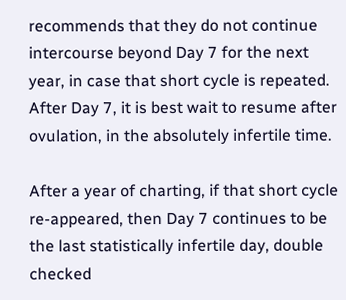recommends that they do not continue intercourse beyond Day 7 for the next year, in case that short cycle is repeated. After Day 7, it is best wait to resume after ovulation, in the absolutely infertile time.

After a year of charting, if that short cycle re-appeared, then Day 7 continues to be the last statistically infertile day, double checked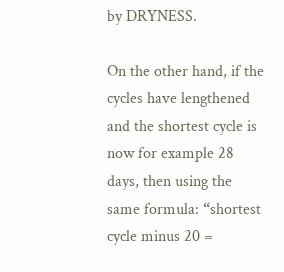by DRYNESS.

On the other hand, if the cycles have lengthened and the shortest cycle is now for example 28 days, then using the same formula: “shortest cycle minus 20 =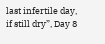last infertile day, if still dry”, Day 8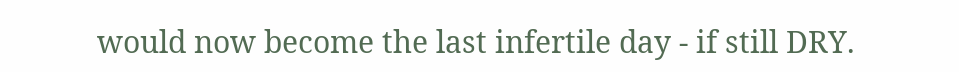would now become the last infertile day - if still DRY.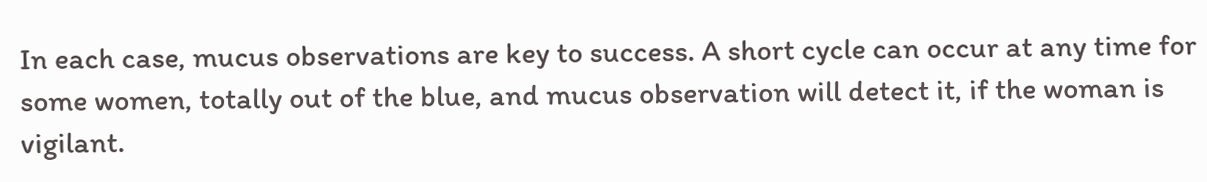In each case, mucus observations are key to success. A short cycle can occur at any time for some women, totally out of the blue, and mucus observation will detect it, if the woman is vigilant.